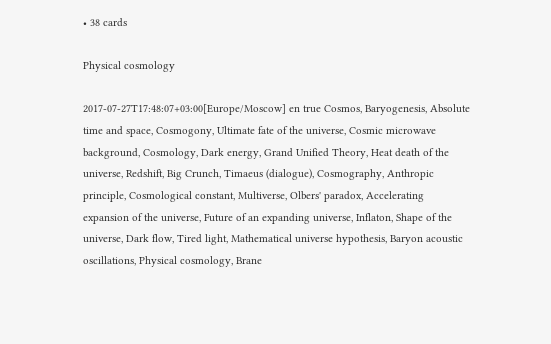• 38 cards

Physical cosmology

2017-07-27T17:48:07+03:00[Europe/Moscow] en true Cosmos, Baryogenesis, Absolute time and space, Cosmogony, Ultimate fate of the universe, Cosmic microwave background, Cosmology, Dark energy, Grand Unified Theory, Heat death of the universe, Redshift, Big Crunch, Timaeus (dialogue), Cosmography, Anthropic principle, Cosmological constant, Multiverse, Olbers' paradox, Accelerating expansion of the universe, Future of an expanding universe, Inflaton, Shape of the universe, Dark flow, Tired light, Mathematical universe hypothesis, Baryon acoustic oscillations, Physical cosmology, Brane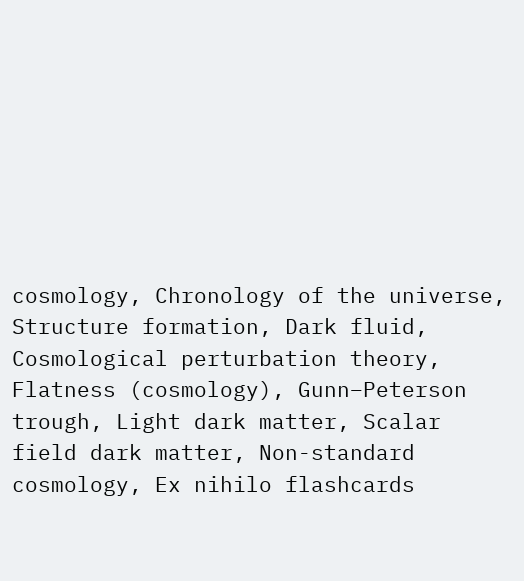cosmology, Chronology of the universe, Structure formation, Dark fluid, Cosmological perturbation theory, Flatness (cosmology), Gunn–Peterson trough, Light dark matter, Scalar field dark matter, Non-standard cosmology, Ex nihilo flashcards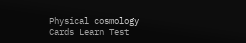Physical cosmology
Cards Learn Test